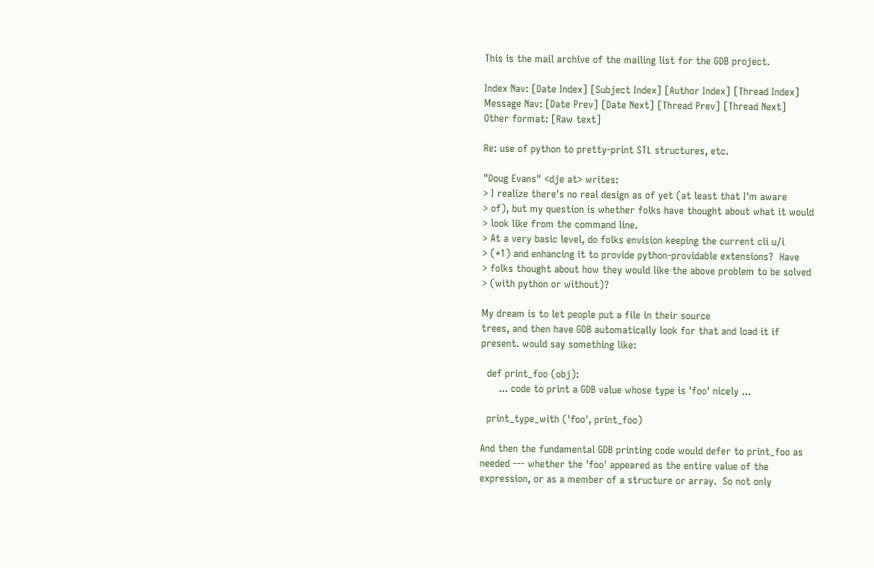This is the mail archive of the mailing list for the GDB project.

Index Nav: [Date Index] [Subject Index] [Author Index] [Thread Index]
Message Nav: [Date Prev] [Date Next] [Thread Prev] [Thread Next]
Other format: [Raw text]

Re: use of python to pretty-print STL structures, etc.

"Doug Evans" <dje at> writes:
> I realize there's no real design as of yet (at least that I'm aware
> of), but my question is whether folks have thought about what it would
> look like from the command line.
> At a very basic level, do folks envision keeping the current cli u/i
> (*1) and enhancing it to provide python-providable extensions?  Have
> folks thought about how they would like the above problem to be solved
> (with python or without)?

My dream is to let people put a file in their source
trees, and then have GDB automatically look for that and load it if
present. would say something like:

  def print_foo (obj):
      ... code to print a GDB value whose type is 'foo' nicely ...

  print_type_with ('foo', print_foo)

And then the fundamental GDB printing code would defer to print_foo as
needed --- whether the 'foo' appeared as the entire value of the
expression, or as a member of a structure or array.  So not only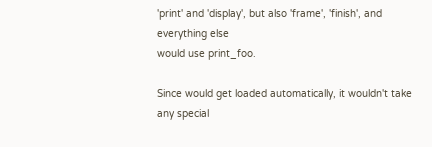'print' and 'display', but also 'frame', 'finish', and everything else
would use print_foo.

Since would get loaded automatically, it wouldn't take
any special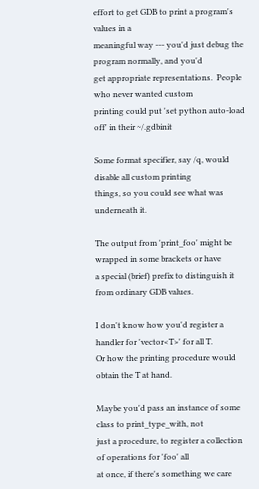effort to get GDB to print a program's values in a
meaningful way --- you'd just debug the program normally, and you'd
get appropriate representations.  People who never wanted custom
printing could put 'set python auto-load off' in their ~/.gdbinit

Some format specifier, say /q, would disable all custom printing
things, so you could see what was underneath it.

The output from 'print_foo' might be wrapped in some brackets or have
a special (brief) prefix to distinguish it from ordinary GDB values.

I don't know how you'd register a handler for 'vector<T>' for all T.
Or how the printing procedure would obtain the T at hand.

Maybe you'd pass an instance of some class to print_type_with, not
just a procedure, to register a collection of operations for 'foo' all
at once, if there's something we care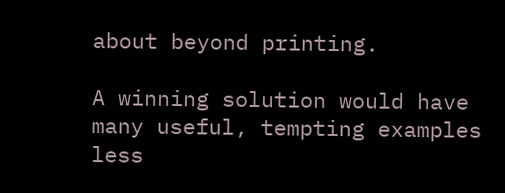about beyond printing.

A winning solution would have many useful, tempting examples less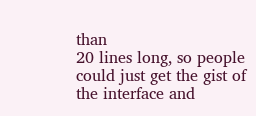than
20 lines long, so people could just get the gist of the interface and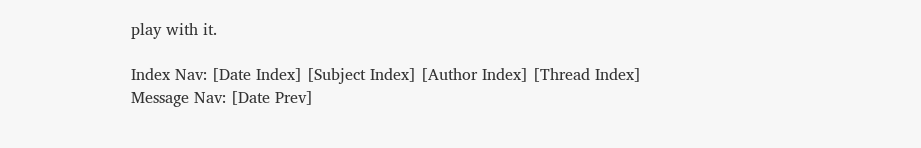play with it.

Index Nav: [Date Index] [Subject Index] [Author Index] [Thread Index]
Message Nav: [Date Prev]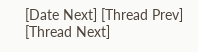[Date Next] [Thread Prev] [Thread Next]